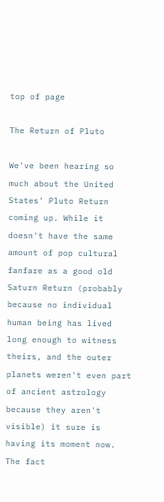top of page

The Return of Pluto

We've been hearing so much about the United States' Pluto Return coming up. While it doesn't have the same amount of pop cultural fanfare as a good old Saturn Return (probably because no individual human being has lived long enough to witness theirs, and the outer planets weren't even part of ancient astrology because they aren't visible) it sure is having its moment now. The fact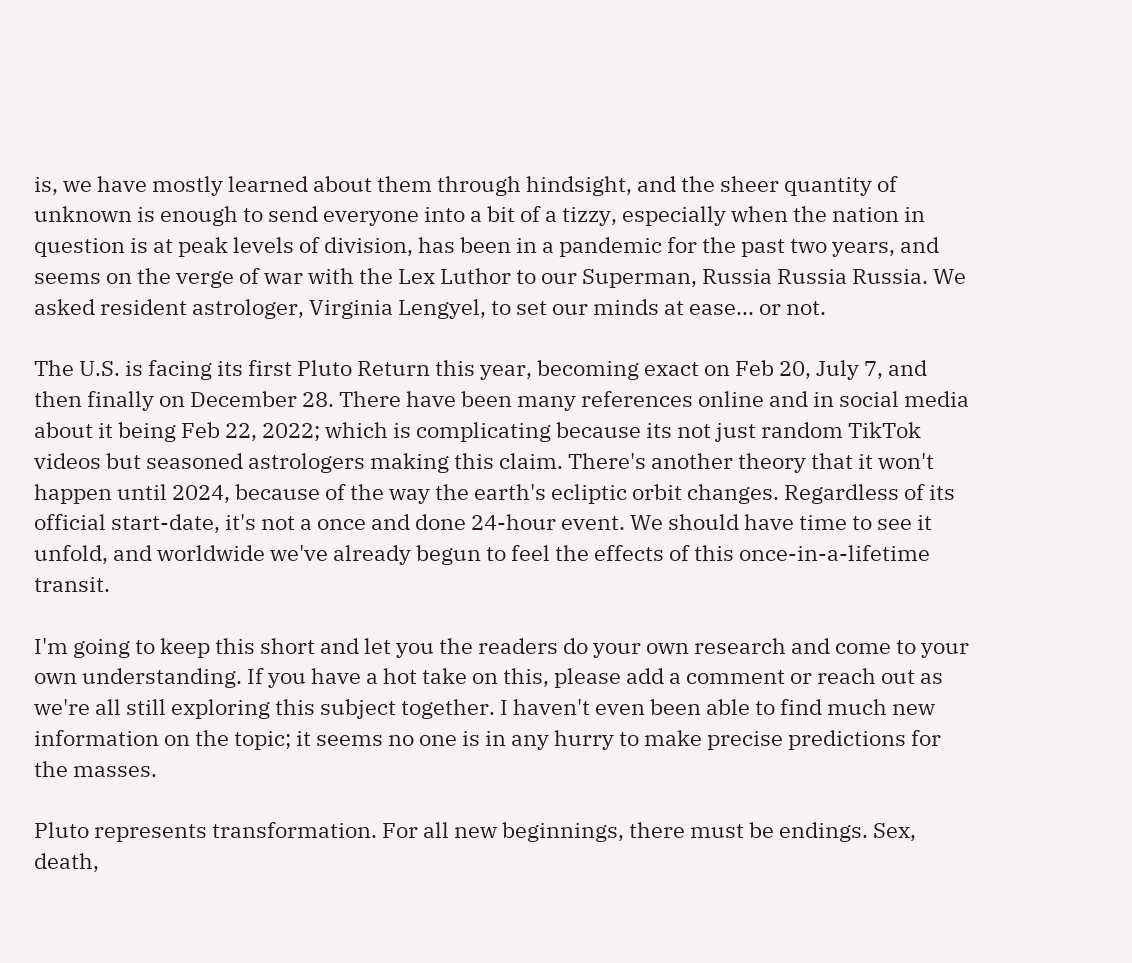is, we have mostly learned about them through hindsight, and the sheer quantity of unknown is enough to send everyone into a bit of a tizzy, especially when the nation in question is at peak levels of division, has been in a pandemic for the past two years, and seems on the verge of war with the Lex Luthor to our Superman, Russia Russia Russia. We asked resident astrologer, Virginia Lengyel, to set our minds at ease... or not.

The U.S. is facing its first Pluto Return this year, becoming exact on Feb 20, July 7, and then finally on December 28. There have been many references online and in social media about it being Feb 22, 2022; which is complicating because its not just random TikTok videos but seasoned astrologers making this claim. There's another theory that it won't happen until 2024, because of the way the earth's ecliptic orbit changes. Regardless of its official start-date, it's not a once and done 24-hour event. We should have time to see it unfold, and worldwide we've already begun to feel the effects of this once-in-a-lifetime transit.

I'm going to keep this short and let you the readers do your own research and come to your own understanding. If you have a hot take on this, please add a comment or reach out as we're all still exploring this subject together. I haven't even been able to find much new information on the topic; it seems no one is in any hurry to make precise predictions for the masses.

Pluto represents transformation. For all new beginnings, there must be endings. Sex, death,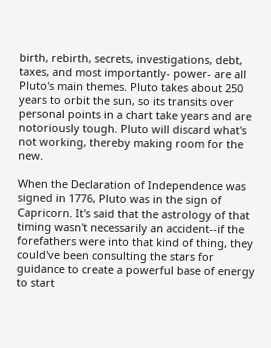birth, rebirth, secrets, investigations, debt, taxes, and most importantly- power- are all Pluto's main themes. Pluto takes about 250 years to orbit the sun, so its transits over personal points in a chart take years and are notoriously tough. Pluto will discard what's not working, thereby making room for the new.

When the Declaration of Independence was signed in 1776, Pluto was in the sign of Capricorn. It's said that the astrology of that timing wasn't necessarily an accident--if the forefathers were into that kind of thing, they could've been consulting the stars for guidance to create a powerful base of energy to start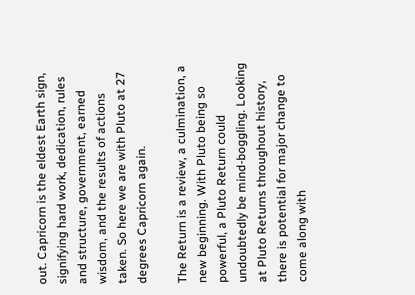out. Capricorn is the eldest Earth sign, signifying hard work, dedication, rules and structure, government, earned wisdom, and the results of actions taken. So here we are with Pluto at 27 degrees Capricorn again.

The Return is a review, a culmination, a new beginning. With Pluto being so powerful, a Pluto Return could undoubtedly be mind-boggling. Looking at Pluto Returns throughout history, there is potential for major change to come along with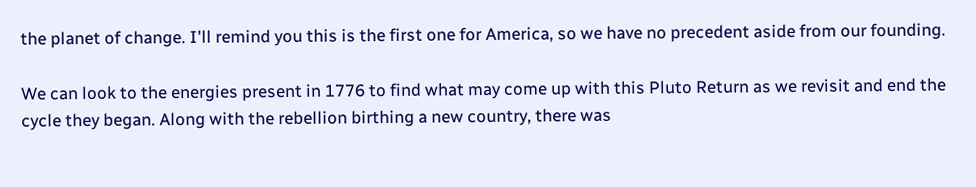the planet of change. I'll remind you this is the first one for America, so we have no precedent aside from our founding.

We can look to the energies present in 1776 to find what may come up with this Pluto Return as we revisit and end the cycle they began. Along with the rebellion birthing a new country, there was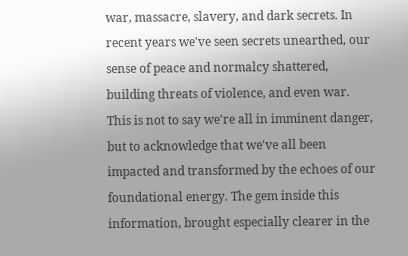war, massacre, slavery, and dark secrets. In recent years we've seen secrets unearthed, our sense of peace and normalcy shattered, building threats of violence, and even war. This is not to say we're all in imminent danger, but to acknowledge that we've all been impacted and transformed by the echoes of our foundational energy. The gem inside this information, brought especially clearer in the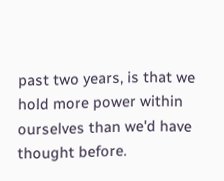past two years, is that we hold more power within ourselves than we'd have thought before.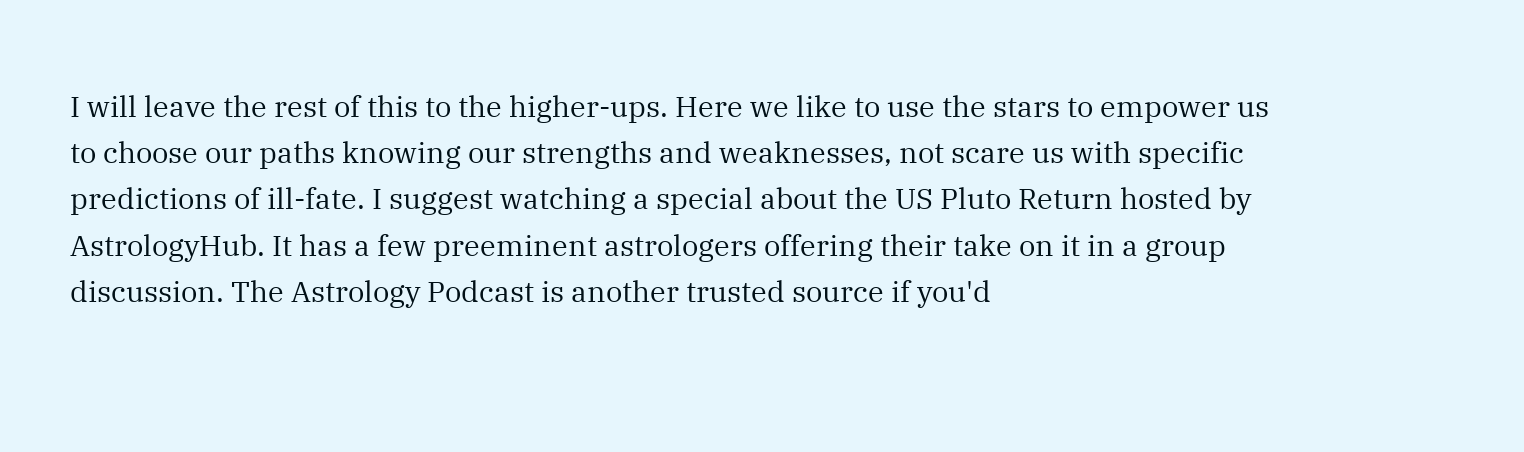I will leave the rest of this to the higher-ups. Here we like to use the stars to empower us to choose our paths knowing our strengths and weaknesses, not scare us with specific predictions of ill-fate. I suggest watching a special about the US Pluto Return hosted by AstrologyHub. It has a few preeminent astrologers offering their take on it in a group discussion. The Astrology Podcast is another trusted source if you'd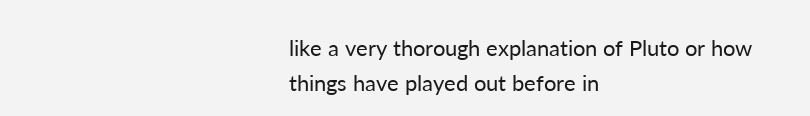like a very thorough explanation of Pluto or how things have played out before in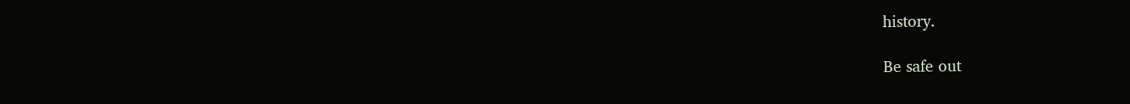history.

Be safe out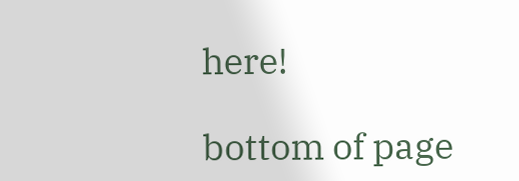here!

bottom of page